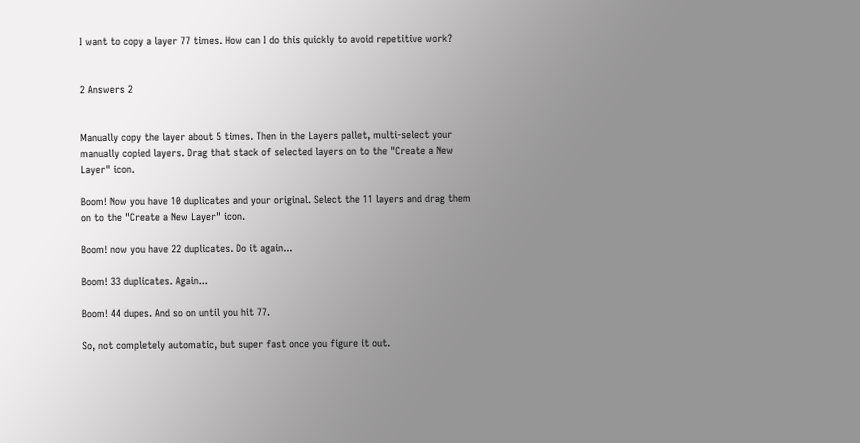I want to copy a layer 77 times. How can I do this quickly to avoid repetitive work?


2 Answers 2


Manually copy the layer about 5 times. Then in the Layers pallet, multi-select your manually copied layers. Drag that stack of selected layers on to the "Create a New Layer" icon.

Boom! Now you have 10 duplicates and your original. Select the 11 layers and drag them on to the "Create a New Layer" icon.

Boom! now you have 22 duplicates. Do it again...

Boom! 33 duplicates. Again...

Boom! 44 dupes. And so on until you hit 77.

So, not completely automatic, but super fast once you figure it out.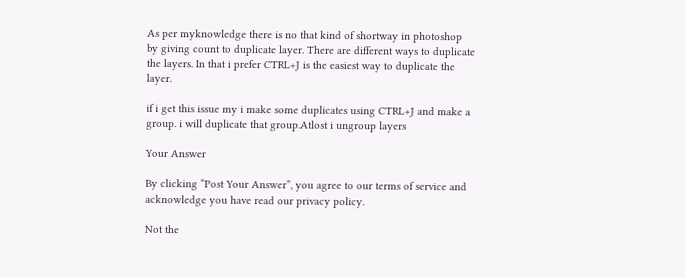As per myknowledge there is no that kind of shortway in photoshop by giving count to duplicate layer. There are different ways to duplicate the layers. In that i prefer CTRL+J is the easiest way to duplicate the layer.

if i get this issue my i make some duplicates using CTRL+J and make a group. i will duplicate that group.Atlost i ungroup layers

Your Answer

By clicking “Post Your Answer”, you agree to our terms of service and acknowledge you have read our privacy policy.

Not the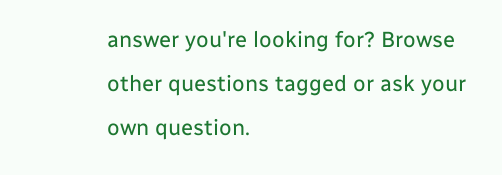answer you're looking for? Browse other questions tagged or ask your own question.